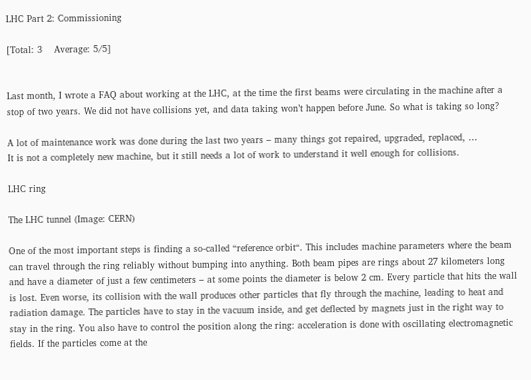LHC Part 2: Commissioning

[Total: 3    Average: 5/5]


Last month, I wrote a FAQ about working at the LHC, at the time the first beams were circulating in the machine after a stop of two years. We did not have collisions yet, and data taking won’t happen before June. So what is taking so long?

A lot of maintenance work was done during the last two years – many things got repaired, upgraded, replaced, …
It is not a completely new machine, but it still needs a lot of work to understand it well enough for collisions.

LHC ring

The LHC tunnel (Image: CERN)

One of the most important steps is finding a so-called “reference orbit“. This includes machine parameters where the beam can travel through the ring reliably without bumping into anything. Both beam pipes are rings about 27 kilometers long and have a diameter of just a few centimeters – at some points the diameter is below 2 cm. Every particle that hits the wall is lost. Even worse, its collision with the wall produces other particles that fly through the machine, leading to heat and radiation damage. The particles have to stay in the vacuum inside, and get deflected by magnets just in the right way to stay in the ring. You also have to control the position along the ring: acceleration is done with oscillating electromagnetic fields. If the particles come at the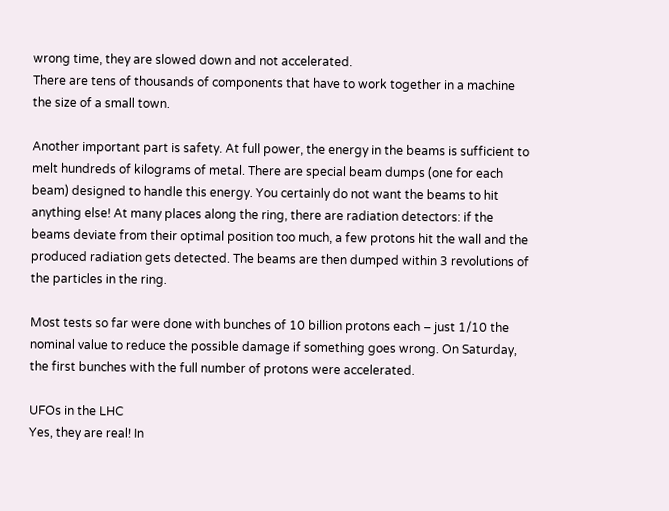wrong time, they are slowed down and not accelerated.
There are tens of thousands of components that have to work together in a machine the size of a small town.

Another important part is safety. At full power, the energy in the beams is sufficient to melt hundreds of kilograms of metal. There are special beam dumps (one for each beam) designed to handle this energy. You certainly do not want the beams to hit anything else! At many places along the ring, there are radiation detectors: if the beams deviate from their optimal position too much, a few protons hit the wall and the produced radiation gets detected. The beams are then dumped within 3 revolutions of the particles in the ring.

Most tests so far were done with bunches of 10 billion protons each – just 1/10 the nominal value to reduce the possible damage if something goes wrong. On Saturday, the first bunches with the full number of protons were accelerated.

UFOs in the LHC
Yes, they are real! In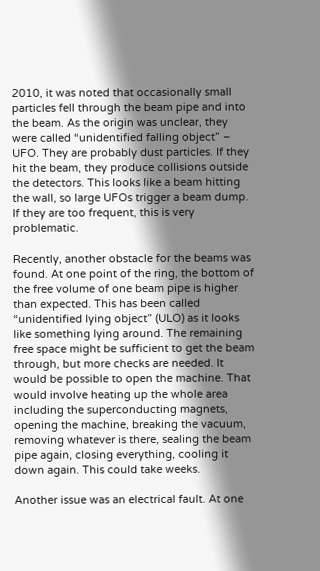2010, it was noted that occasionally small particles fell through the beam pipe and into the beam. As the origin was unclear, they were called “unidentified falling object” – UFO. They are probably dust particles. If they hit the beam, they produce collisions outside the detectors. This looks like a beam hitting the wall, so large UFOs trigger a beam dump. If they are too frequent, this is very problematic.

Recently, another obstacle for the beams was found. At one point of the ring, the bottom of the free volume of one beam pipe is higher than expected. This has been called “unidentified lying object” (ULO) as it looks like something lying around. The remaining free space might be sufficient to get the beam through, but more checks are needed. It would be possible to open the machine. That would involve heating up the whole area including the superconducting magnets, opening the machine, breaking the vacuum, removing whatever is there, sealing the beam pipe again, closing everything, cooling it down again. This could take weeks.

Another issue was an electrical fault. At one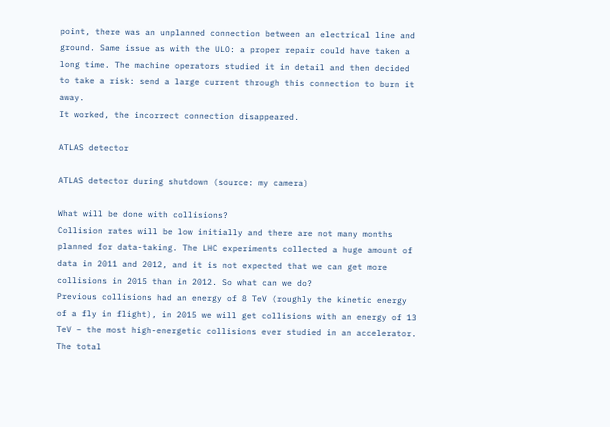point, there was an unplanned connection between an electrical line and ground. Same issue as with the ULO: a proper repair could have taken a long time. The machine operators studied it in detail and then decided to take a risk: send a large current through this connection to burn it away.
It worked, the incorrect connection disappeared.

ATLAS detector

ATLAS detector during shutdown (source: my camera)

What will be done with collisions?
Collision rates will be low initially and there are not many months planned for data-taking. The LHC experiments collected a huge amount of data in 2011 and 2012, and it is not expected that we can get more collisions in 2015 than in 2012. So what can we do?
Previous collisions had an energy of 8 TeV (roughly the kinetic energy of a fly in flight), in 2015 we will get collisions with an energy of 13 TeV – the most high-energetic collisions ever studied in an accelerator. The total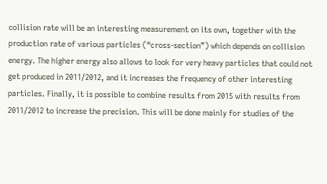collision rate will be an interesting measurement on its own, together with the production rate of various particles (“cross-section”) which depends on collision energy. The higher energy also allows to look for very heavy particles that could not get produced in 2011/2012, and it increases the frequency of other interesting particles. Finally, it is possible to combine results from 2015 with results from 2011/2012 to increase the precision. This will be done mainly for studies of the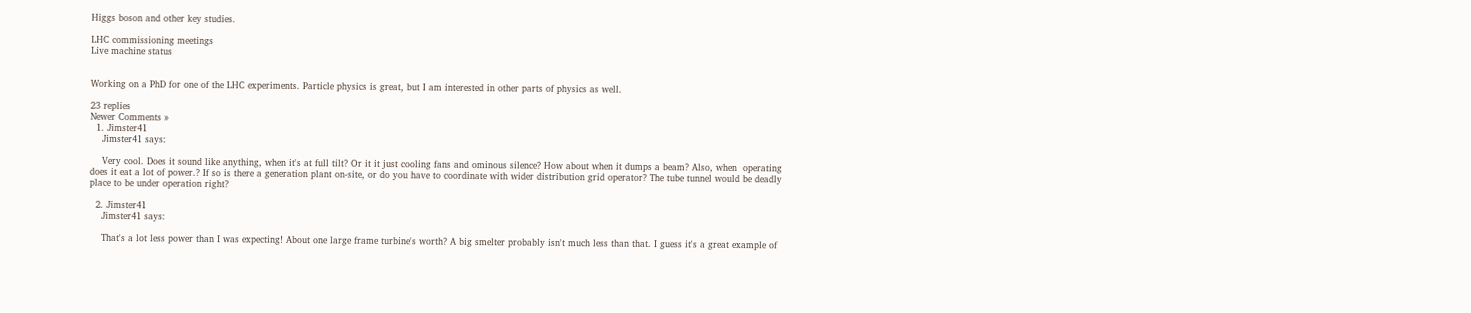Higgs boson and other key studies.

LHC commissioning meetings
Live machine status


Working on a PhD for one of the LHC experiments. Particle physics is great, but I am interested in other parts of physics as well.

23 replies
Newer Comments »
  1. Jimster41
    Jimster41 says:

    Very cool. Does it sound like anything, when it's at full tilt? Or it it just cooling fans and ominous silence? How about when it dumps a beam? Also, when  operating  does it eat a lot of power.? If so is there a generation plant on-site, or do you have to coordinate with wider distribution grid operator? The tube tunnel would be deadly place to be under operation right?

  2. Jimster41
    Jimster41 says:

    That's a lot less power than I was expecting! About one large frame turbine's worth? A big smelter probably isn't much less than that. I guess it's a great example of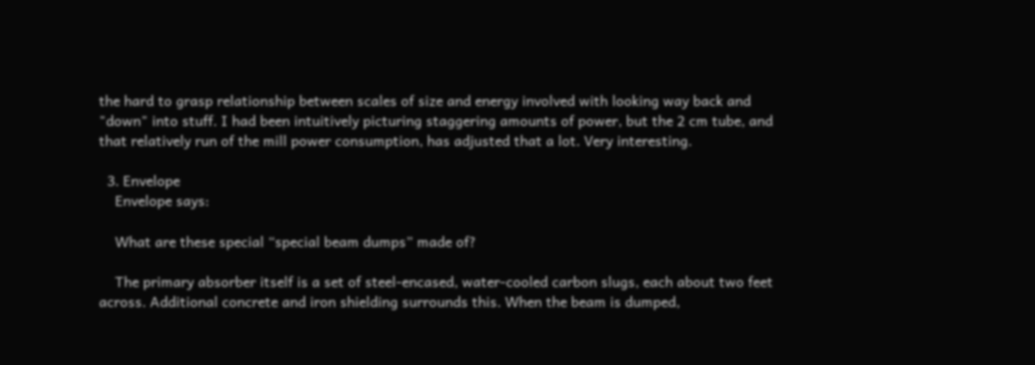the hard to grasp relationship between scales of size and energy involved with looking way back and "down" into stuff. I had been intuitively picturing staggering amounts of power, but the 2 cm tube, and that relatively run of the mill power consumption, has adjusted that a lot. Very interesting.

  3. Envelope
    Envelope says:

    What are these special “special beam dumps” made of?

    The primary absorber itself is a set of steel-encased, water-cooled carbon slugs, each about two feet across. Additional concrete and iron shielding surrounds this. When the beam is dumped,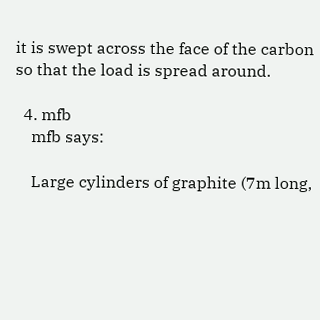it is swept across the face of the carbon so that the load is spread around.

  4. mfb
    mfb says:

    Large cylinders of graphite (7m long,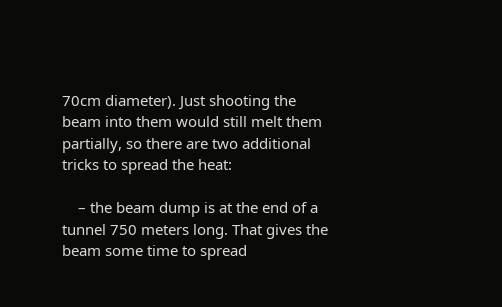70cm diameter). Just shooting the beam into them would still melt them partially, so there are two additional tricks to spread the heat:

    – the beam dump is at the end of a tunnel 750 meters long. That gives the beam some time to spread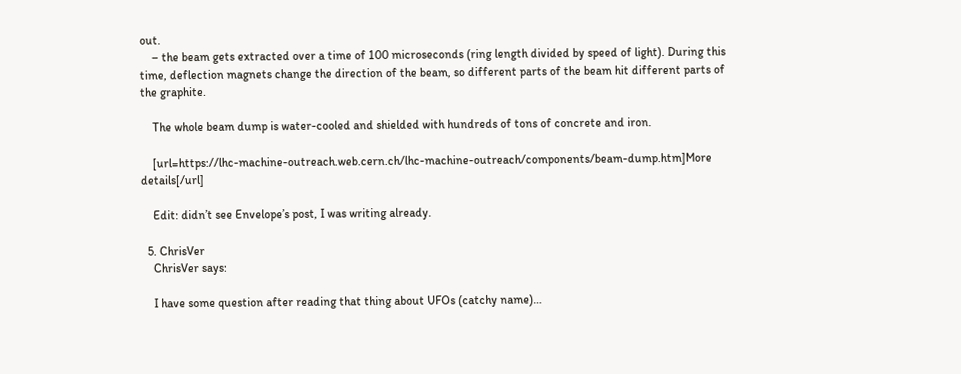out.
    – the beam gets extracted over a time of 100 microseconds (ring length divided by speed of light). During this time, deflection magnets change the direction of the beam, so different parts of the beam hit different parts of the graphite.

    The whole beam dump is water-cooled and shielded with hundreds of tons of concrete and iron.

    [url=https://lhc-machine-outreach.web.cern.ch/lhc-machine-outreach/components/beam-dump.htm]More details[/url]

    Edit: didn’t see Envelope’s post, I was writing already.

  5. ChrisVer
    ChrisVer says:

    I have some question after reading that thing about UFOs (catchy name)…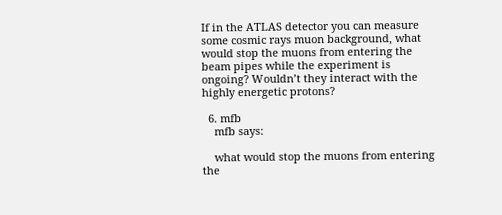If in the ATLAS detector you can measure some cosmic rays muon background, what would stop the muons from entering the beam pipes while the experiment is ongoing? Wouldn’t they interact with the highly energetic protons?

  6. mfb
    mfb says:

    what would stop the muons from entering the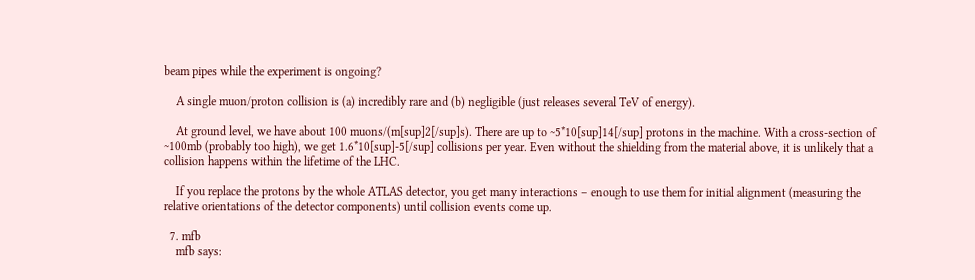beam pipes while the experiment is ongoing?

    A single muon/proton collision is (a) incredibly rare and (b) negligible (just releases several TeV of energy).

    At ground level, we have about 100 muons/(m[sup]2[/sup]s). There are up to ~5*10[sup]14[/sup] protons in the machine. With a cross-section of ~100mb (probably too high), we get 1.6*10[sup]-5[/sup] collisions per year. Even without the shielding from the material above, it is unlikely that a collision happens within the lifetime of the LHC.

    If you replace the protons by the whole ATLAS detector, you get many interactions – enough to use them for initial alignment (measuring the relative orientations of the detector components) until collision events come up.

  7. mfb
    mfb says: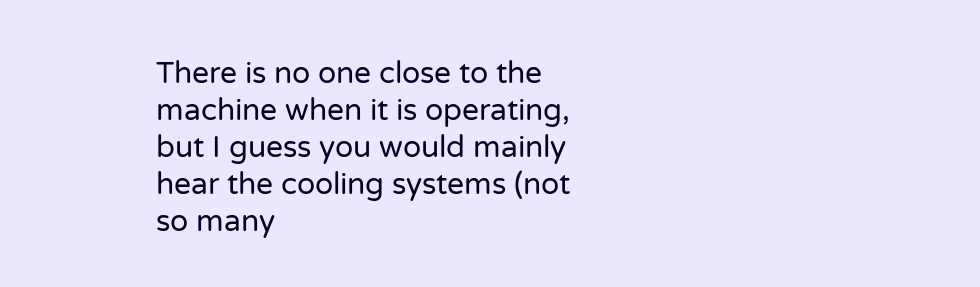There is no one close to the machine when it is operating, but I guess you would mainly hear the cooling systems (not so many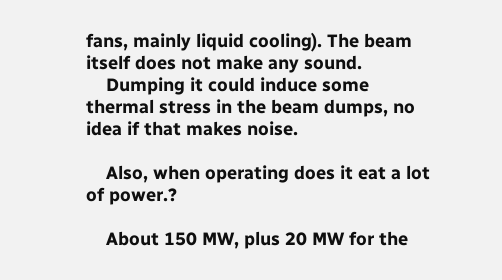fans, mainly liquid cooling). The beam itself does not make any sound.
    Dumping it could induce some thermal stress in the beam dumps, no idea if that makes noise.

    Also, when operating does it eat a lot of power.?

    About 150 MW, plus 20 MW for the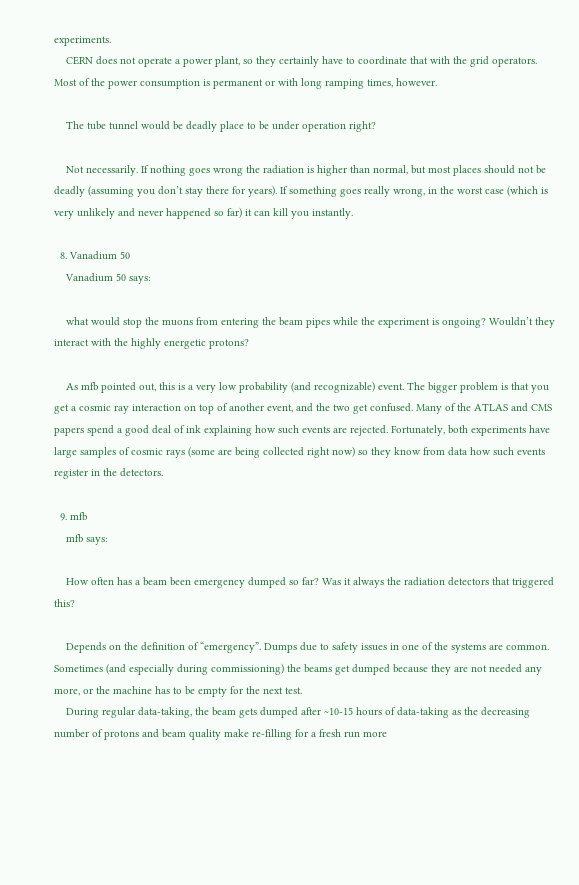experiments.
    CERN does not operate a power plant, so they certainly have to coordinate that with the grid operators. Most of the power consumption is permanent or with long ramping times, however.

    The tube tunnel would be deadly place to be under operation right?

    Not necessarily. If nothing goes wrong the radiation is higher than normal, but most places should not be deadly (assuming you don’t stay there for years). If something goes really wrong, in the worst case (which is very unlikely and never happened so far) it can kill you instantly.

  8. Vanadium 50
    Vanadium 50 says:

    what would stop the muons from entering the beam pipes while the experiment is ongoing? Wouldn’t they interact with the highly energetic protons?

    As mfb pointed out, this is a very low probability (and recognizable) event. The bigger problem is that you get a cosmic ray interaction on top of another event, and the two get confused. Many of the ATLAS and CMS papers spend a good deal of ink explaining how such events are rejected. Fortunately, both experiments have large samples of cosmic rays (some are being collected right now) so they know from data how such events register in the detectors.

  9. mfb
    mfb says:

    How often has a beam been emergency dumped so far? Was it always the radiation detectors that triggered this?

    Depends on the definition of “emergency”. Dumps due to safety issues in one of the systems are common. Sometimes (and especially during commissioning) the beams get dumped because they are not needed any more, or the machine has to be empty for the next test.
    During regular data-taking, the beam gets dumped after ~10-15 hours of data-taking as the decreasing number of protons and beam quality make re-filling for a fresh run more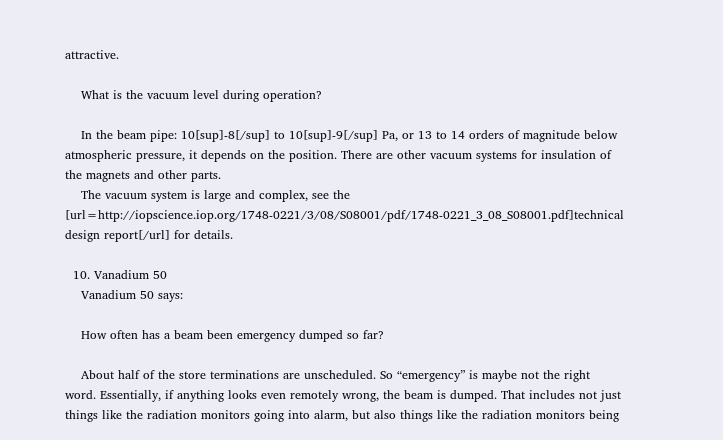attractive.

    What is the vacuum level during operation?

    In the beam pipe: 10[sup]-8[/sup] to 10[sup]-9[/sup] Pa, or 13 to 14 orders of magnitude below atmospheric pressure, it depends on the position. There are other vacuum systems for insulation of the magnets and other parts.
    The vacuum system is large and complex, see the [url=http://iopscience.iop.org/1748-0221/3/08/S08001/pdf/1748-0221_3_08_S08001.pdf]technical design report[/url] for details.

  10. Vanadium 50
    Vanadium 50 says:

    How often has a beam been emergency dumped so far?

    About half of the store terminations are unscheduled. So “emergency” is maybe not the right word. Essentially, if anything looks even remotely wrong, the beam is dumped. That includes not just things like the radiation monitors going into alarm, but also things like the radiation monitors being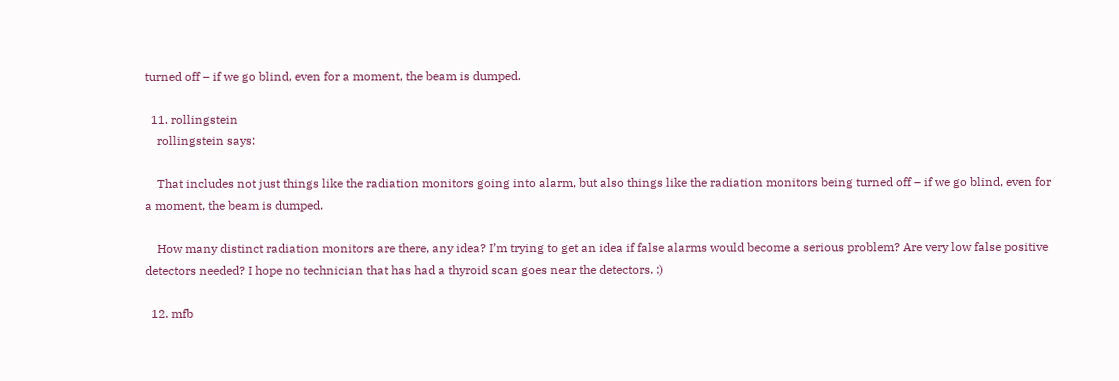turned off – if we go blind, even for a moment, the beam is dumped.

  11. rollingstein
    rollingstein says:

    That includes not just things like the radiation monitors going into alarm, but also things like the radiation monitors being turned off – if we go blind, even for a moment, the beam is dumped.

    How many distinct radiation monitors are there, any idea? I’m trying to get an idea if false alarms would become a serious problem? Are very low false positive detectors needed? I hope no technician that has had a thyroid scan goes near the detectors. :)

  12. mfb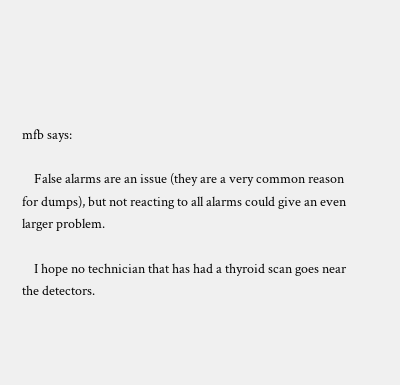mfb says:

    False alarms are an issue (they are a very common reason for dumps), but not reacting to all alarms could give an even larger problem.

    I hope no technician that has had a thyroid scan goes near the detectors.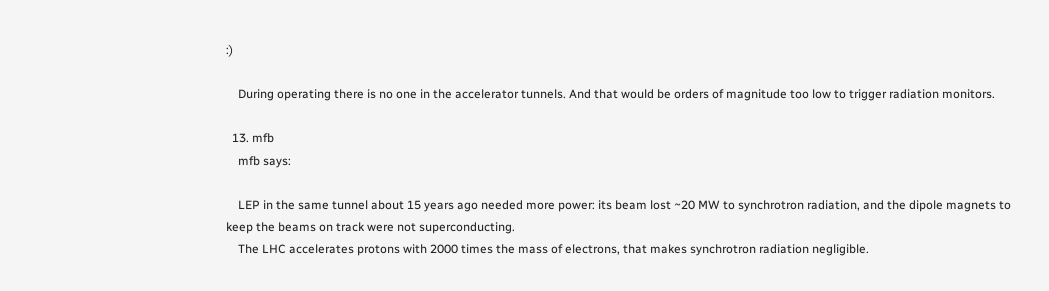:)

    During operating there is no one in the accelerator tunnels. And that would be orders of magnitude too low to trigger radiation monitors.

  13. mfb
    mfb says:

    LEP in the same tunnel about 15 years ago needed more power: its beam lost ~20 MW to synchrotron radiation, and the dipole magnets to keep the beams on track were not superconducting.
    The LHC accelerates protons with 2000 times the mass of electrons, that makes synchrotron radiation negligible.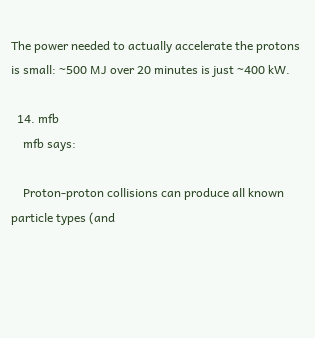The power needed to actually accelerate the protons is small: ~500 MJ over 20 minutes is just ~400 kW.

  14. mfb
    mfb says:

    Proton-proton collisions can produce all known particle types (and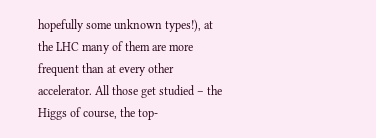hopefully some unknown types!), at the LHC many of them are more frequent than at every other accelerator. All those get studied – the Higgs of course, the top-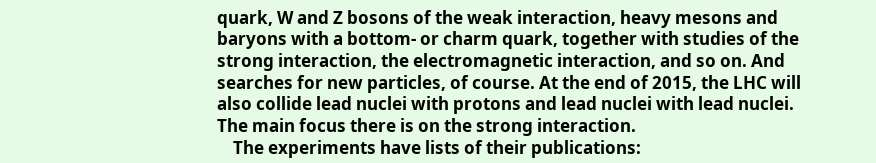quark, W and Z bosons of the weak interaction, heavy mesons and baryons with a bottom- or charm quark, together with studies of the strong interaction, the electromagnetic interaction, and so on. And searches for new particles, of course. At the end of 2015, the LHC will also collide lead nuclei with protons and lead nuclei with lead nuclei. The main focus there is on the strong interaction.
    The experiments have lists of their publications: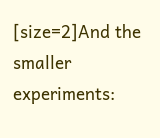[size=2]And the smaller experiments: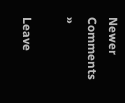Newer Comments »

Leave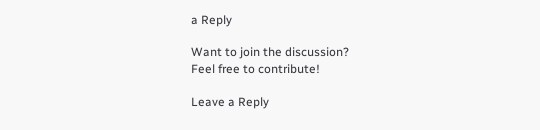a Reply

Want to join the discussion?
Feel free to contribute!

Leave a Reply